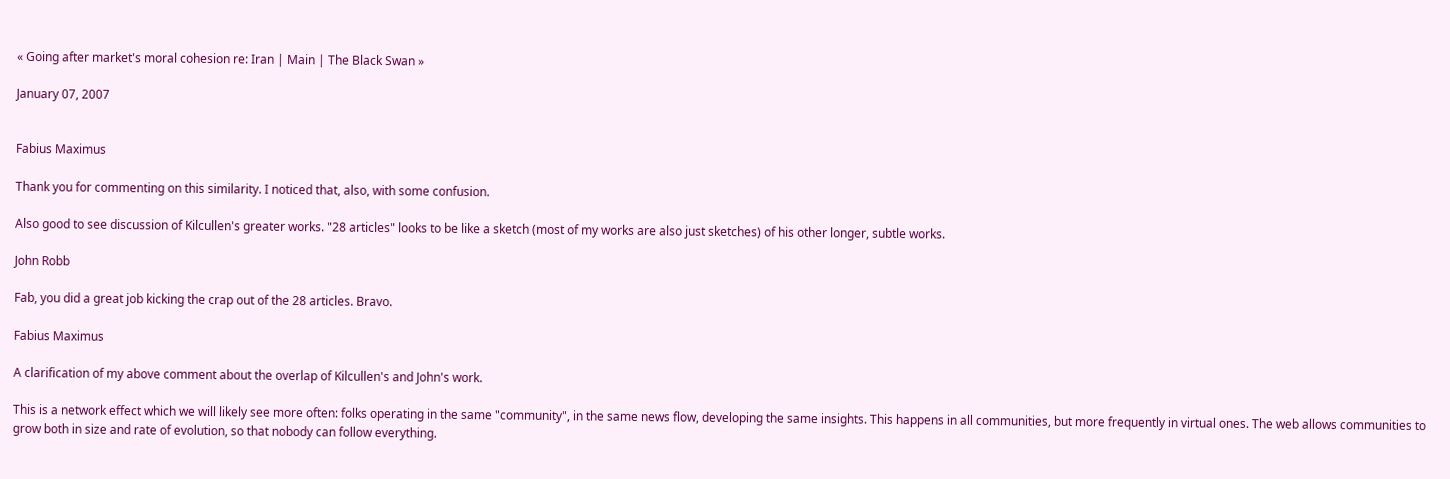« Going after market's moral cohesion re: Iran | Main | The Black Swan »

January 07, 2007


Fabius Maximus

Thank you for commenting on this similarity. I noticed that, also, with some confusion.

Also good to see discussion of Kilcullen's greater works. "28 articles" looks to be like a sketch (most of my works are also just sketches) of his other longer, subtle works.

John Robb

Fab, you did a great job kicking the crap out of the 28 articles. Bravo.

Fabius Maximus

A clarification of my above comment about the overlap of Kilcullen's and John's work.

This is a network effect which we will likely see more often: folks operating in the same "community", in the same news flow, developing the same insights. This happens in all communities, but more frequently in virtual ones. The web allows communities to grow both in size and rate of evolution, so that nobody can follow everything.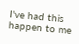I've had this happen to me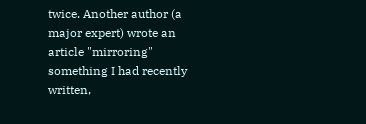twice. Another author (a major expert) wrote an article "mirroring" something I had recently written,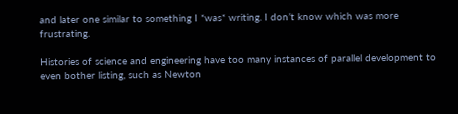and later one similar to something I *was* writing. I don’t know which was more frustrating.

Histories of science and engineering have too many instances of parallel development to even bother listing, such as Newton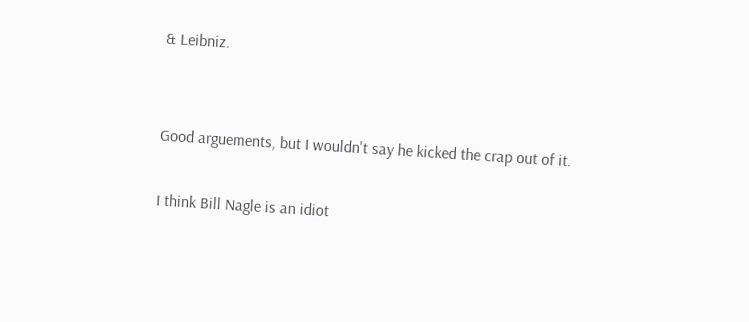& Leibniz.


Good arguements, but I wouldn't say he kicked the crap out of it.

I think Bill Nagle is an idiot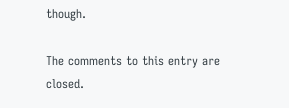though.

The comments to this entry are closed.